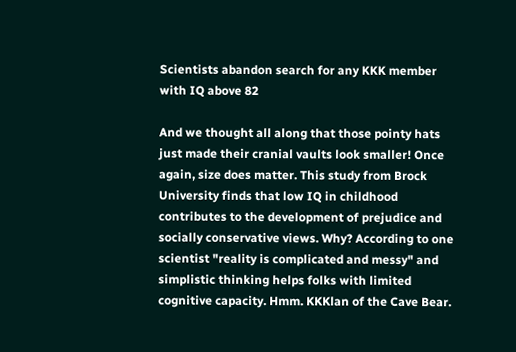Scientists abandon search for any KKK member with IQ above 82

And we thought all along that those pointy hats just made their cranial vaults look smaller! Once again, size does matter. This study from Brock University finds that low IQ in childhood contributes to the development of prejudice and socially conservative views. Why? According to one scientist "reality is complicated and messy" and simplistic thinking helps folks with limited cognitive capacity. Hmm. KKKlan of the Cave Bear.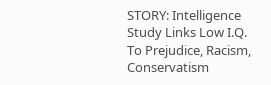STORY: Intelligence Study Links Low I.Q. To Prejudice, Racism, Conservatism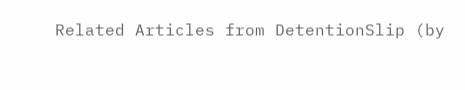Related Articles from DetentionSlip (by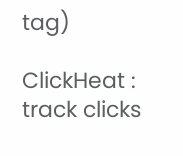tag)

ClickHeat : track clicks